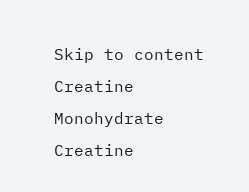Skip to content
Creatine Monohydrate
Creatine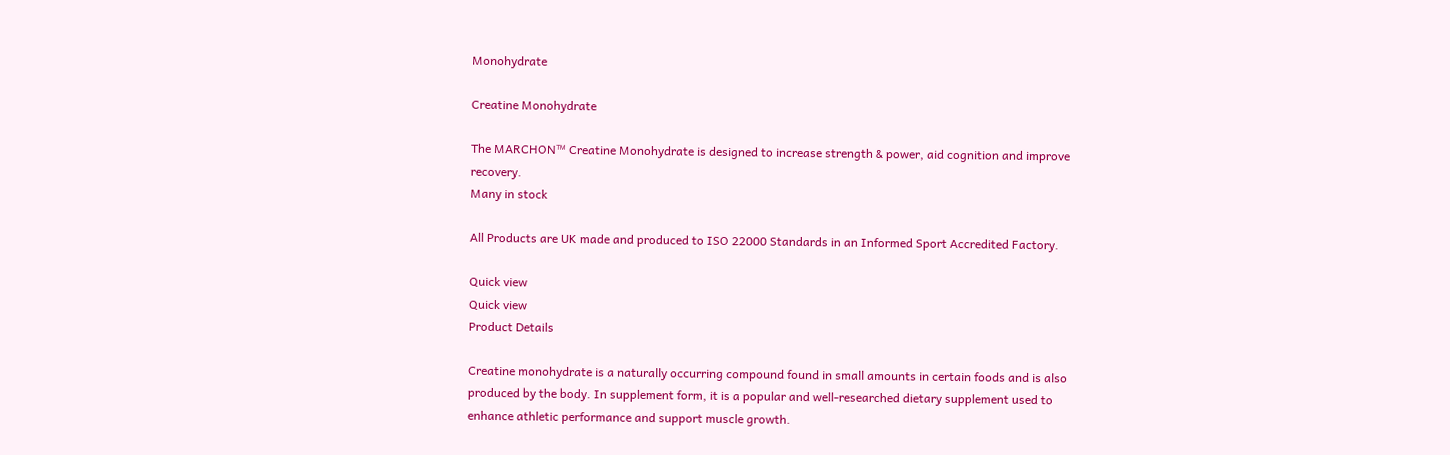Monohydrate

Creatine Monohydrate

The MARCHON™ Creatine Monohydrate is designed to increase strength & power, aid cognition and improve recovery.
Many in stock

All Products are UK made and produced to ISO 22000 Standards in an Informed Sport Accredited Factory.

Quick view
Quick view
Product Details

Creatine monohydrate is a naturally occurring compound found in small amounts in certain foods and is also produced by the body. In supplement form, it is a popular and well-researched dietary supplement used to enhance athletic performance and support muscle growth.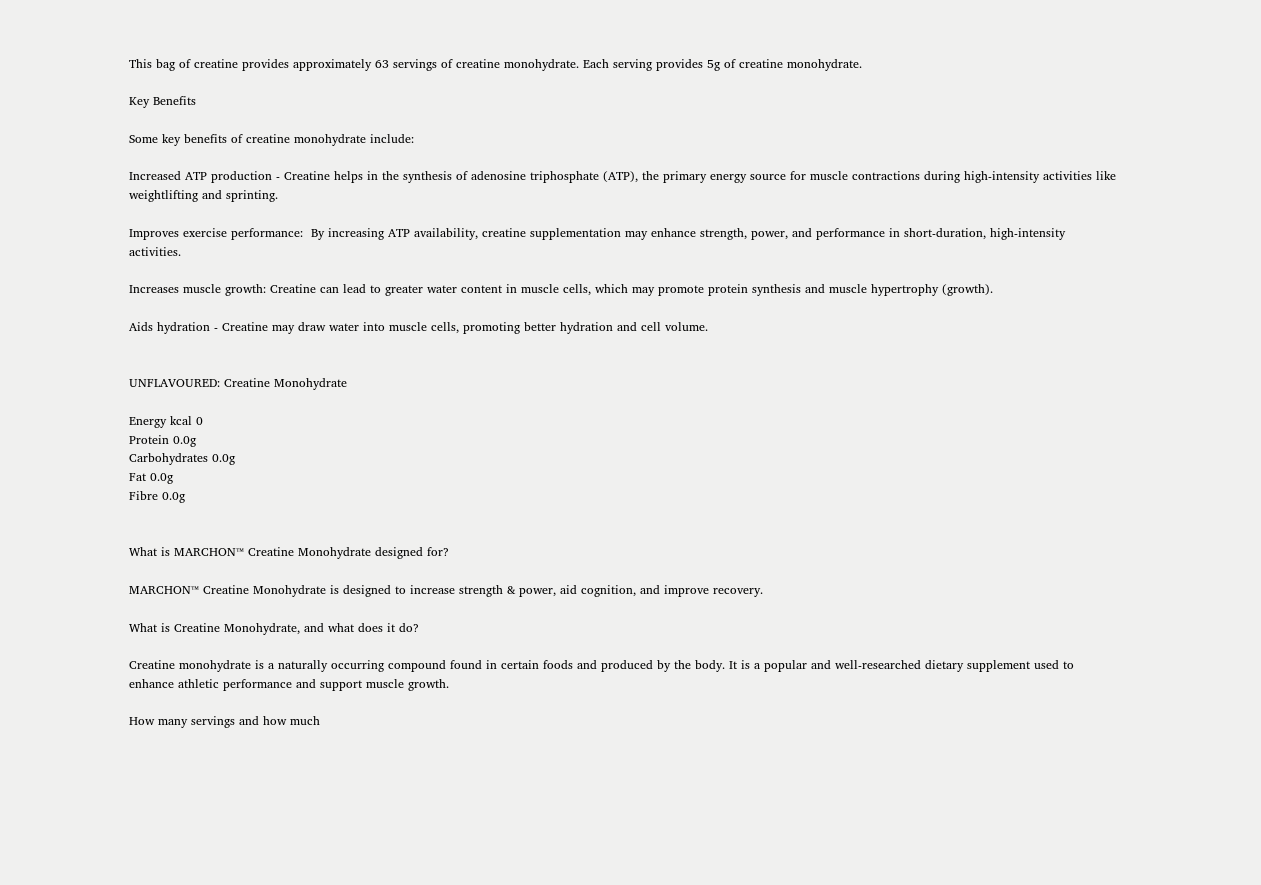This bag of creatine provides approximately 63 servings of creatine monohydrate. Each serving provides 5g of creatine monohydrate.

Key Benefits

Some key benefits of creatine monohydrate include:

Increased ATP production - Creatine helps in the synthesis of adenosine triphosphate (ATP), the primary energy source for muscle contractions during high-intensity activities like weightlifting and sprinting.

Improves exercise performance:  By increasing ATP availability, creatine supplementation may enhance strength, power, and performance in short-duration, high-intensity activities.

Increases muscle growth: Creatine can lead to greater water content in muscle cells, which may promote protein synthesis and muscle hypertrophy (growth).

Aids hydration - Creatine may draw water into muscle cells, promoting better hydration and cell volume.


UNFLAVOURED: Creatine Monohydrate

Energy kcal 0
Protein 0.0g
Carbohydrates 0.0g
Fat 0.0g
Fibre 0.0g


What is MARCHON™ Creatine Monohydrate designed for?

MARCHON™ Creatine Monohydrate is designed to increase strength & power, aid cognition, and improve recovery.

What is Creatine Monohydrate, and what does it do?

Creatine monohydrate is a naturally occurring compound found in certain foods and produced by the body. It is a popular and well-researched dietary supplement used to enhance athletic performance and support muscle growth.

How many servings and how much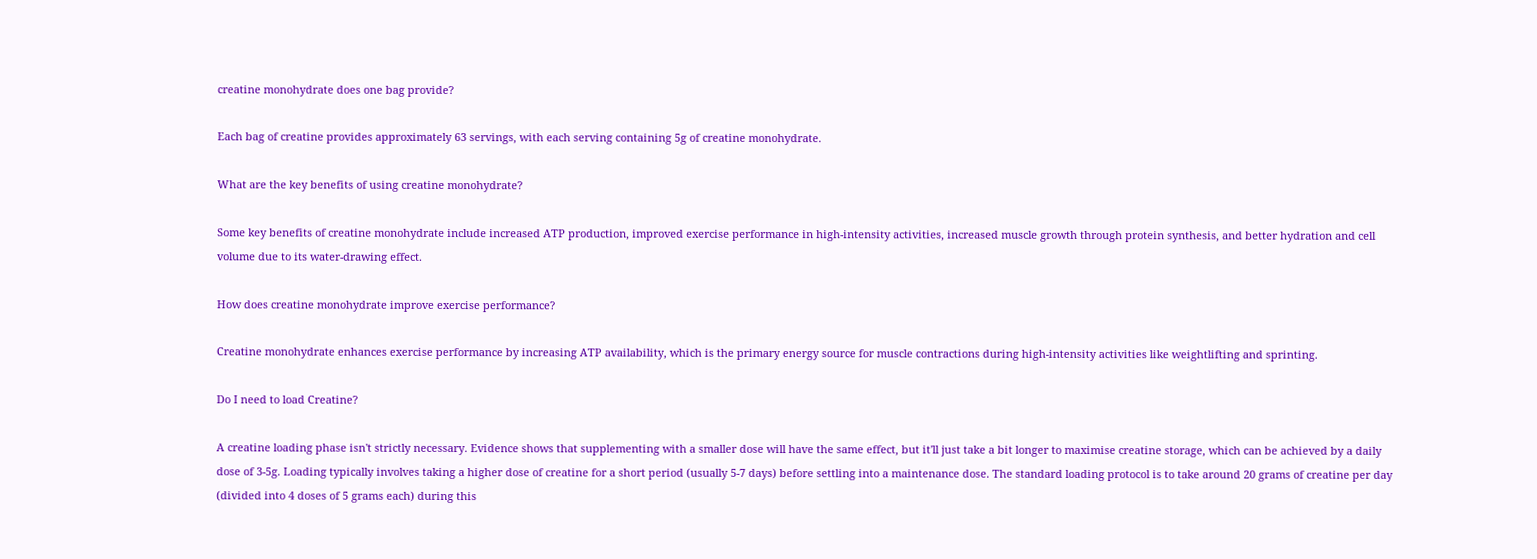creatine monohydrate does one bag provide?

Each bag of creatine provides approximately 63 servings, with each serving containing 5g of creatine monohydrate.

What are the key benefits of using creatine monohydrate?

Some key benefits of creatine monohydrate include increased ATP production, improved exercise performance in high-intensity activities, increased muscle growth through protein synthesis, and better hydration and cell volume due to its water-drawing effect.

How does creatine monohydrate improve exercise performance?

Creatine monohydrate enhances exercise performance by increasing ATP availability, which is the primary energy source for muscle contractions during high-intensity activities like weightlifting and sprinting.

Do I need to load Creatine?

A creatine loading phase isn't strictly necessary. Evidence shows that supplementing with a smaller dose will have the same effect, but it'll just take a bit longer to maximise creatine storage, which can be achieved by a daily dose of 3-5g. Loading typically involves taking a higher dose of creatine for a short period (usually 5-7 days) before settling into a maintenance dose. The standard loading protocol is to take around 20 grams of creatine per day (divided into 4 doses of 5 grams each) during this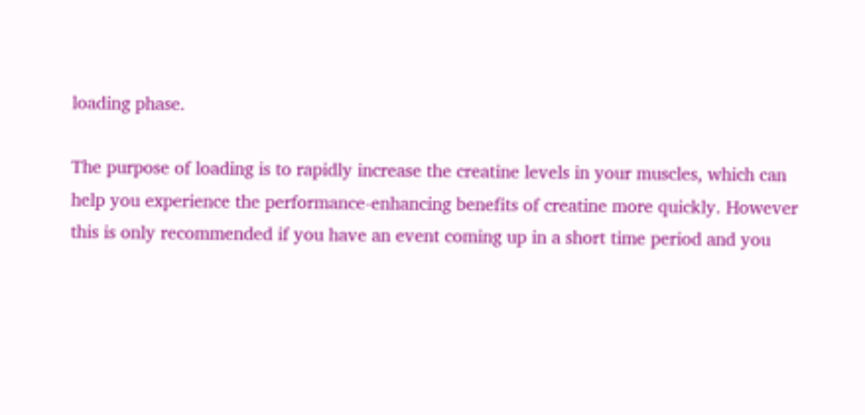loading phase.

The purpose of loading is to rapidly increase the creatine levels in your muscles, which can help you experience the performance-enhancing benefits of creatine more quickly. However this is only recommended if you have an event coming up in a short time period and you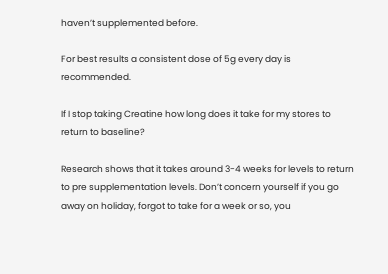haven’t supplemented before.

For best results a consistent dose of 5g every day is recommended.

If I stop taking Creatine how long does it take for my stores to return to baseline?

Research shows that it takes around 3-4 weeks for levels to return to pre supplementation levels. Don’t concern yourself if you go away on holiday, forgot to take for a week or so, you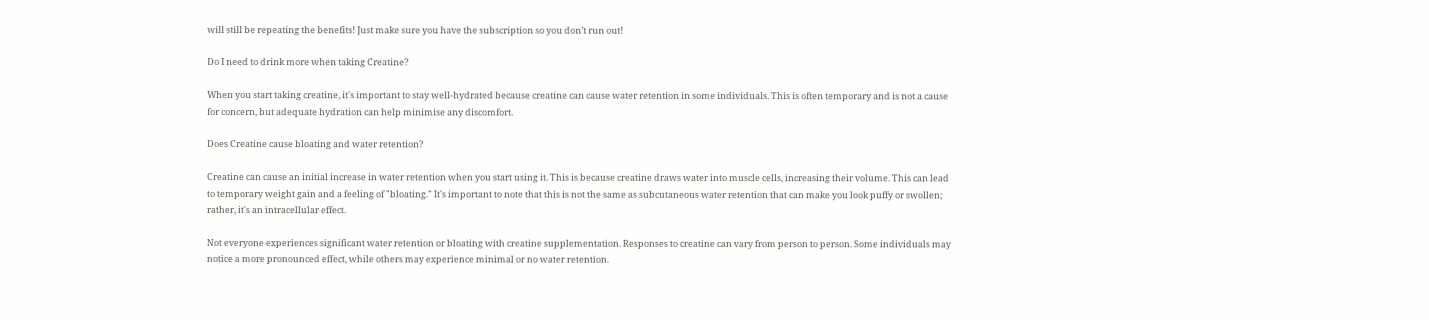will still be repeating the benefits! Just make sure you have the subscription so you don’t run out!

Do I need to drink more when taking Creatine?

When you start taking creatine, it's important to stay well-hydrated because creatine can cause water retention in some individuals. This is often temporary and is not a cause for concern, but adequate hydration can help minimise any discomfort.

Does Creatine cause bloating and water retention?

Creatine can cause an initial increase in water retention when you start using it. This is because creatine draws water into muscle cells, increasing their volume. This can lead to temporary weight gain and a feeling of "bloating." It's important to note that this is not the same as subcutaneous water retention that can make you look puffy or swollen; rather, it's an intracellular effect.

Not everyone experiences significant water retention or bloating with creatine supplementation. Responses to creatine can vary from person to person. Some individuals may notice a more pronounced effect, while others may experience minimal or no water retention.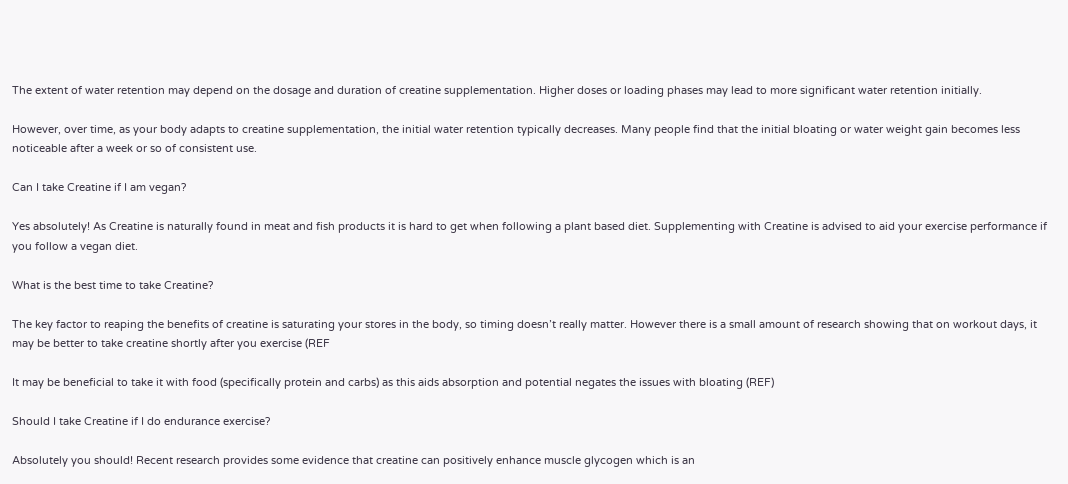The extent of water retention may depend on the dosage and duration of creatine supplementation. Higher doses or loading phases may lead to more significant water retention initially.

However, over time, as your body adapts to creatine supplementation, the initial water retention typically decreases. Many people find that the initial bloating or water weight gain becomes less noticeable after a week or so of consistent use.

Can I take Creatine if I am vegan?

Yes absolutely! As Creatine is naturally found in meat and fish products it is hard to get when following a plant based diet. Supplementing with Creatine is advised to aid your exercise performance if you follow a vegan diet.

What is the best time to take Creatine?

The key factor to reaping the benefits of creatine is saturating your stores in the body, so timing doesn’t really matter. However there is a small amount of research showing that on workout days, it may be better to take creatine shortly after you exercise (REF

It may be beneficial to take it with food (specifically protein and carbs) as this aids absorption and potential negates the issues with bloating (REF)

Should I take Creatine if I do endurance exercise?

Absolutely you should! Recent research provides some evidence that creatine can positively enhance muscle glycogen which is an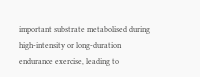important substrate metabolised during high-intensity or long-duration endurance exercise, leading to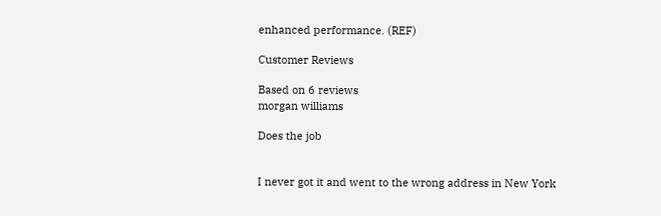enhanced performance. (REF)

Customer Reviews

Based on 6 reviews
morgan williams

Does the job


I never got it and went to the wrong address in New York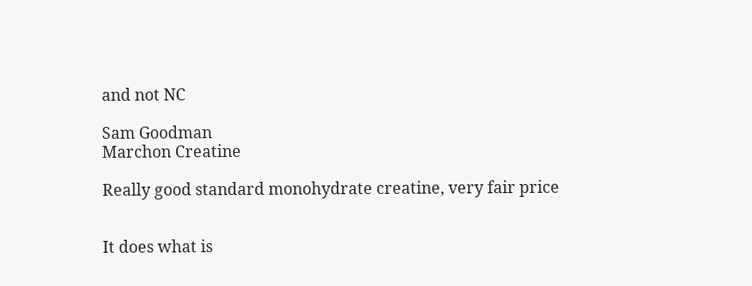and not NC

Sam Goodman
Marchon Creatine

Really good standard monohydrate creatine, very fair price


It does what is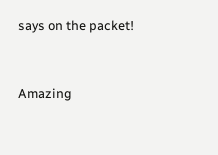says on the packet!


Amazing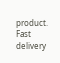product. Fast delivery